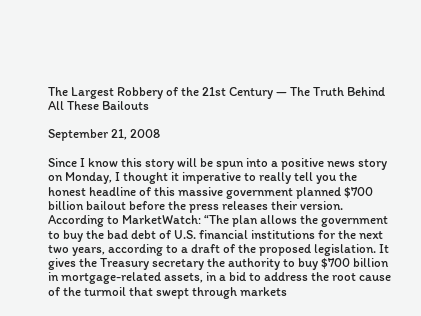The Largest Robbery of the 21st Century — The Truth Behind All These Bailouts

September 21, 2008

Since I know this story will be spun into a positive news story on Monday, I thought it imperative to really tell you the honest headline of this massive government planned $700 billion bailout before the press releases their version. According to MarketWatch: “The plan allows the government to buy the bad debt of U.S. financial institutions for the next two years, according to a draft of the proposed legislation. It gives the Treasury secretary the authority to buy $700 billion in mortgage-related assets, in a bid to address the root cause of the turmoil that swept through markets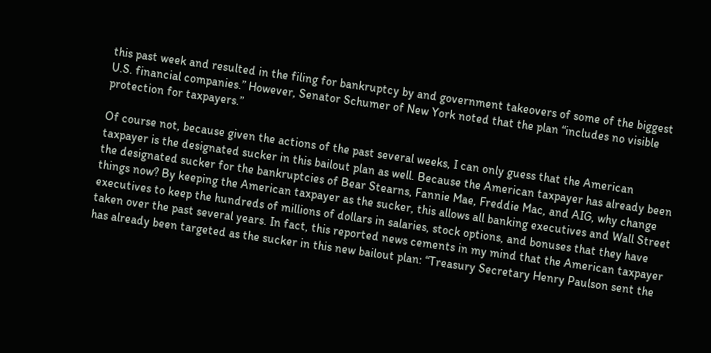this past week and resulted in the filing for bankruptcy by and government takeovers of some of the biggest U.S. financial companies.” However, Senator Schumer of New York noted that the plan “includes no visible protection for taxpayers.”

Of course not, because given the actions of the past several weeks, I can only guess that the American taxpayer is the designated sucker in this bailout plan as well. Because the American taxpayer has already been the designated sucker for the bankruptcies of Bear Stearns, Fannie Mae, Freddie Mac, and AIG, why change things now? By keeping the American taxpayer as the sucker, this allows all banking executives and Wall Street executives to keep the hundreds of millions of dollars in salaries, stock options, and bonuses that they have taken over the past several years. In fact, this reported news cements in my mind that the American taxpayer has already been targeted as the sucker in this new bailout plan: “Treasury Secretary Henry Paulson sent the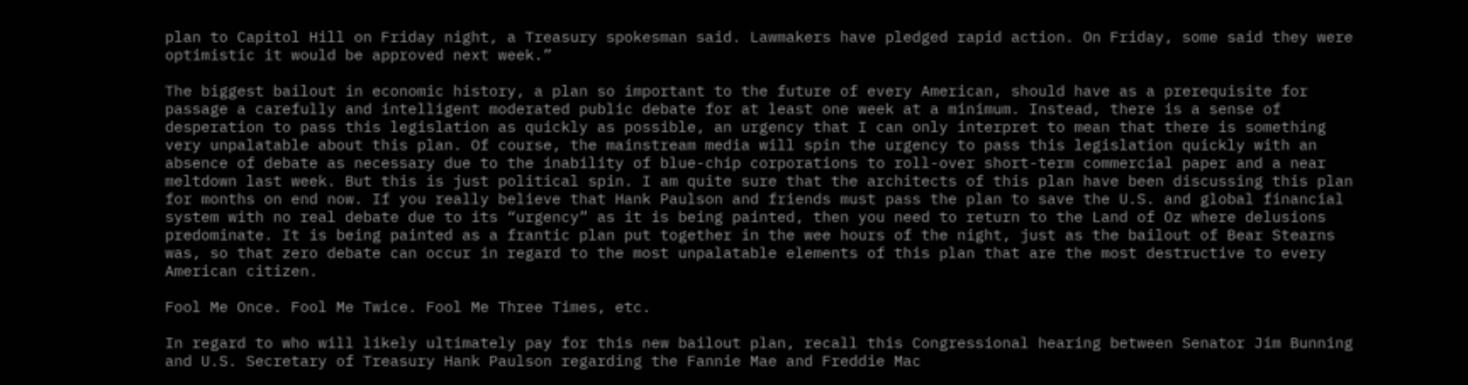plan to Capitol Hill on Friday night, a Treasury spokesman said. Lawmakers have pledged rapid action. On Friday, some said they were optimistic it would be approved next week.”

The biggest bailout in economic history, a plan so important to the future of every American, should have as a prerequisite for passage a carefully and intelligent moderated public debate for at least one week at a minimum. Instead, there is a sense of desperation to pass this legislation as quickly as possible, an urgency that I can only interpret to mean that there is something very unpalatable about this plan. Of course, the mainstream media will spin the urgency to pass this legislation quickly with an absence of debate as necessary due to the inability of blue-chip corporations to roll-over short-term commercial paper and a near meltdown last week. But this is just political spin. I am quite sure that the architects of this plan have been discussing this plan for months on end now. If you really believe that Hank Paulson and friends must pass the plan to save the U.S. and global financial system with no real debate due to its “urgency” as it is being painted, then you need to return to the Land of Oz where delusions predominate. It is being painted as a frantic plan put together in the wee hours of the night, just as the bailout of Bear Stearns was, so that zero debate can occur in regard to the most unpalatable elements of this plan that are the most destructive to every American citizen.

Fool Me Once. Fool Me Twice. Fool Me Three Times, etc.

In regard to who will likely ultimately pay for this new bailout plan, recall this Congressional hearing between Senator Jim Bunning and U.S. Secretary of Treasury Hank Paulson regarding the Fannie Mae and Freddie Mac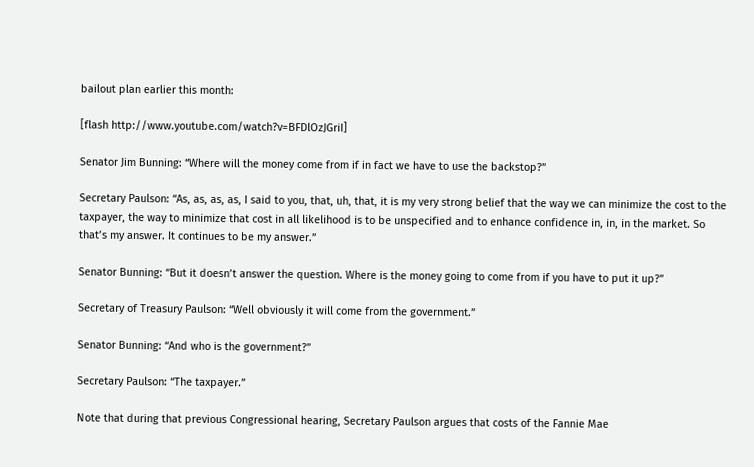bailout plan earlier this month:

[flash http://www.youtube.com/watch?v=BFDlOzJGriI]

Senator Jim Bunning: “Where will the money come from if in fact we have to use the backstop?”

Secretary Paulson: “As, as, as, as, I said to you, that, uh, that, it is my very strong belief that the way we can minimize the cost to the taxpayer, the way to minimize that cost in all likelihood is to be unspecified and to enhance confidence in, in, in the market. So that’s my answer. It continues to be my answer.”

Senator Bunning: “But it doesn’t answer the question. Where is the money going to come from if you have to put it up?”

Secretary of Treasury Paulson: “Well obviously it will come from the government.”

Senator Bunning: “And who is the government?”

Secretary Paulson: “The taxpayer.”

Note that during that previous Congressional hearing, Secretary Paulson argues that costs of the Fannie Mae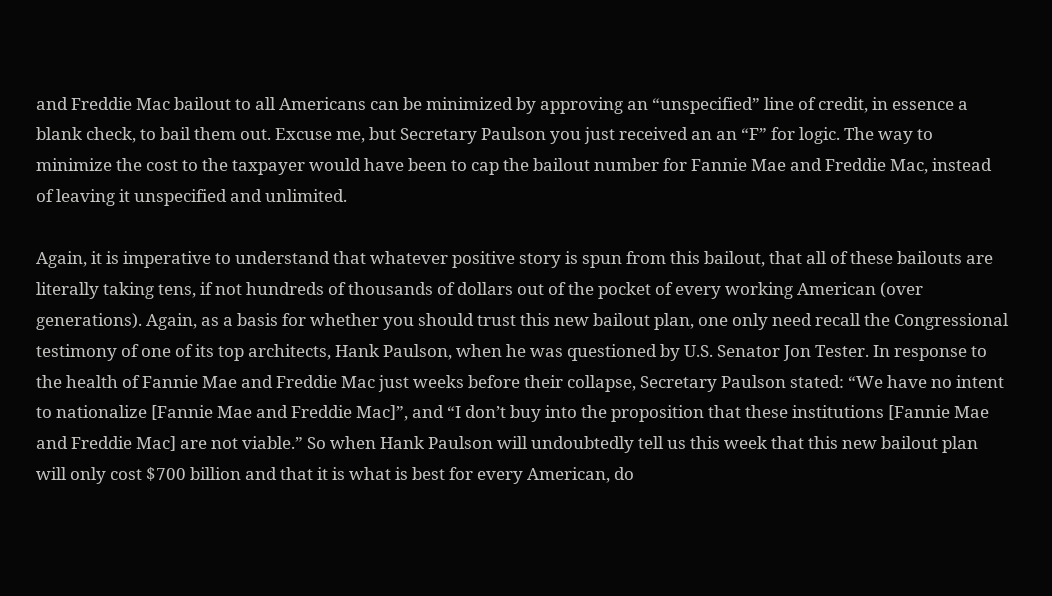and Freddie Mac bailout to all Americans can be minimized by approving an “unspecified” line of credit, in essence a blank check, to bail them out. Excuse me, but Secretary Paulson you just received an an “F” for logic. The way to minimize the cost to the taxpayer would have been to cap the bailout number for Fannie Mae and Freddie Mac, instead of leaving it unspecified and unlimited.

Again, it is imperative to understand that whatever positive story is spun from this bailout, that all of these bailouts are literally taking tens, if not hundreds of thousands of dollars out of the pocket of every working American (over generations). Again, as a basis for whether you should trust this new bailout plan, one only need recall the Congressional testimony of one of its top architects, Hank Paulson, when he was questioned by U.S. Senator Jon Tester. In response to the health of Fannie Mae and Freddie Mac just weeks before their collapse, Secretary Paulson stated: “We have no intent to nationalize [Fannie Mae and Freddie Mac]”, and “I don’t buy into the proposition that these institutions [Fannie Mae and Freddie Mac] are not viable.” So when Hank Paulson will undoubtedly tell us this week that this new bailout plan will only cost $700 billion and that it is what is best for every American, do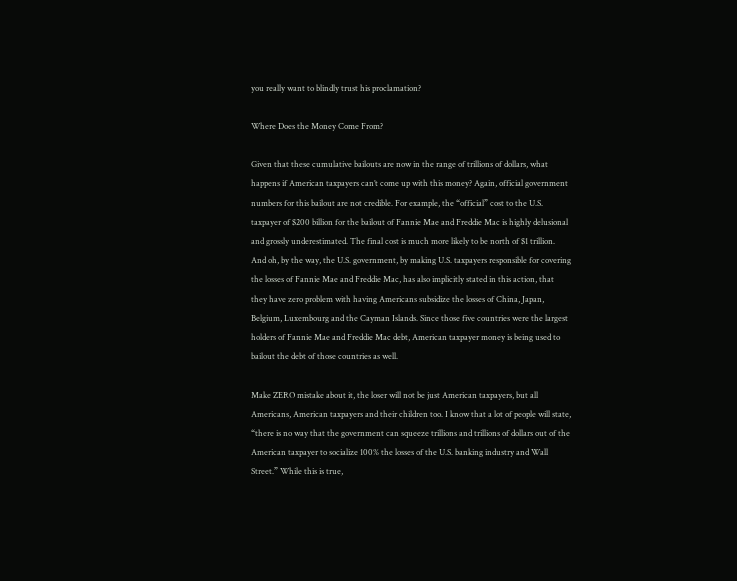you really want to blindly trust his proclamation?

Where Does the Money Come From?

Given that these cumulative bailouts are now in the range of trillions of dollars, what happens if American taxpayers can’t come up with this money? Again, official government numbers for this bailout are not credible. For example, the “official” cost to the U.S. taxpayer of $200 billion for the bailout of Fannie Mae and Freddie Mac is highly delusional and grossly underestimated. The final cost is much more likely to be north of $1 trillion. And oh, by the way, the U.S. government, by making U.S. taxpayers responsible for covering the losses of Fannie Mae and Freddie Mac, has also implicitly stated in this action, that they have zero problem with having Americans subsidize the losses of China, Japan, Belgium, Luxembourg and the Cayman Islands. Since those five countries were the largest holders of Fannie Mae and Freddie Mac debt, American taxpayer money is being used to bailout the debt of those countries as well.

Make ZERO mistake about it, the loser will not be just American taxpayers, but all Americans, American taxpayers and their children too. I know that a lot of people will state, “there is no way that the government can squeeze trillions and trillions of dollars out of the American taxpayer to socialize 100% the losses of the U.S. banking industry and Wall Street.” While this is true,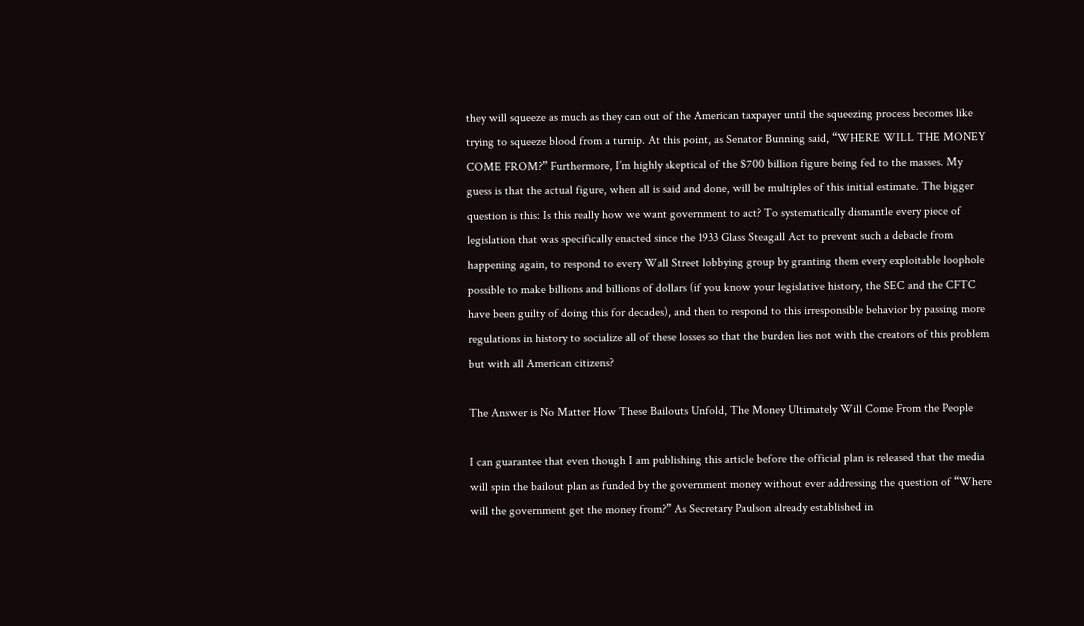they will squeeze as much as they can out of the American taxpayer until the squeezing process becomes like trying to squeeze blood from a turnip. At this point, as Senator Bunning said, “WHERE WILL THE MONEY COME FROM?” Furthermore, I’m highly skeptical of the $700 billion figure being fed to the masses. My guess is that the actual figure, when all is said and done, will be multiples of this initial estimate. The bigger question is this: Is this really how we want government to act? To systematically dismantle every piece of legislation that was specifically enacted since the 1933 Glass Steagall Act to prevent such a debacle from happening again, to respond to every Wall Street lobbying group by granting them every exploitable loophole possible to make billions and billions of dollars (if you know your legislative history, the SEC and the CFTC have been guilty of doing this for decades), and then to respond to this irresponsible behavior by passing more regulations in history to socialize all of these losses so that the burden lies not with the creators of this problem but with all American citizens?

The Answer is No Matter How These Bailouts Unfold, The Money Ultimately Will Come From the People

I can guarantee that even though I am publishing this article before the official plan is released that the media will spin the bailout plan as funded by the government money without ever addressing the question of “Where will the government get the money from?” As Secretary Paulson already established in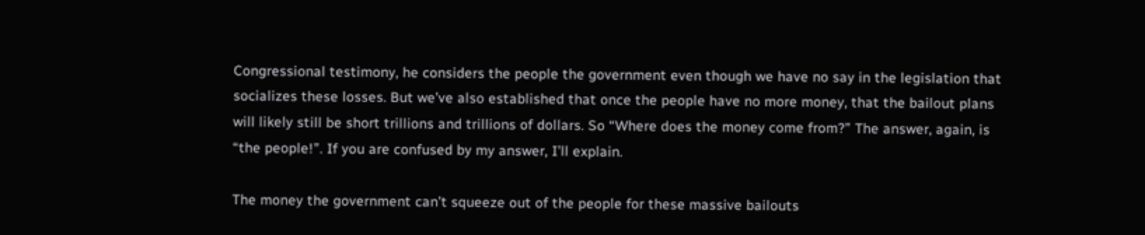Congressional testimony, he considers the people the government even though we have no say in the legislation that socializes these losses. But we’ve also established that once the people have no more money, that the bailout plans will likely still be short trillions and trillions of dollars. So “Where does the money come from?” The answer, again, is “the people!”. If you are confused by my answer, I’ll explain.

The money the government can’t squeeze out of the people for these massive bailouts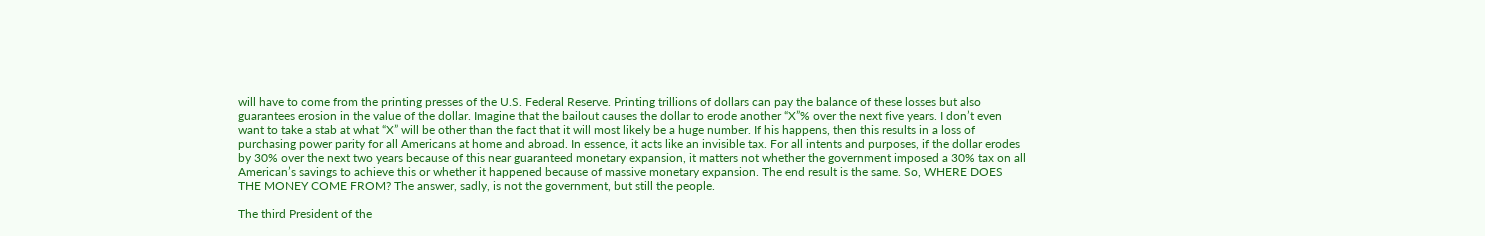will have to come from the printing presses of the U.S. Federal Reserve. Printing trillions of dollars can pay the balance of these losses but also guarantees erosion in the value of the dollar. Imagine that the bailout causes the dollar to erode another “X”% over the next five years. I don’t even want to take a stab at what “X” will be other than the fact that it will most likely be a huge number. If his happens, then this results in a loss of purchasing power parity for all Americans at home and abroad. In essence, it acts like an invisible tax. For all intents and purposes, if the dollar erodes by 30% over the next two years because of this near guaranteed monetary expansion, it matters not whether the government imposed a 30% tax on all American’s savings to achieve this or whether it happened because of massive monetary expansion. The end result is the same. So, WHERE DOES THE MONEY COME FROM? The answer, sadly, is not the government, but still the people.

The third President of the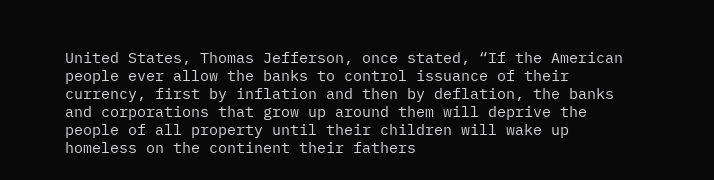United States, Thomas Jefferson, once stated, “If the American people ever allow the banks to control issuance of their currency, first by inflation and then by deflation, the banks and corporations that grow up around them will deprive the people of all property until their children will wake up homeless on the continent their fathers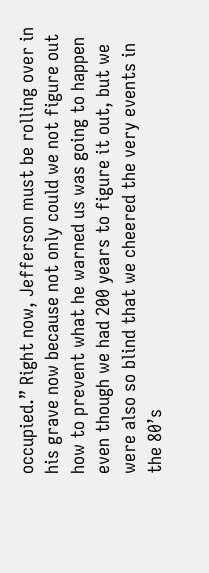occupied.” Right now, Jefferson must be rolling over in his grave now because not only could we not figure out how to prevent what he warned us was going to happen even though we had 200 years to figure it out, but we were also so blind that we cheered the very events in the 80’s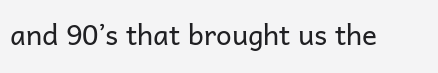and 90’s that brought us the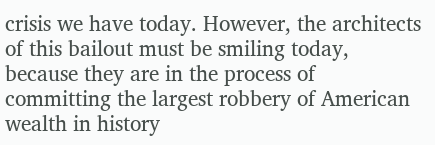crisis we have today. However, the architects of this bailout must be smiling today, because they are in the process of committing the largest robbery of American wealth in history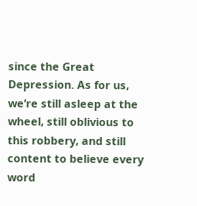since the Great Depression. As for us, we’re still asleep at the wheel, still oblivious to this robbery, and still content to believe every word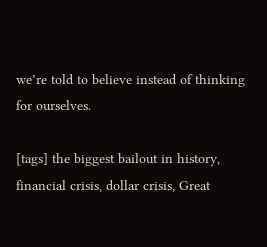we’re told to believe instead of thinking for ourselves.

[tags] the biggest bailout in history, financial crisis, dollar crisis, Great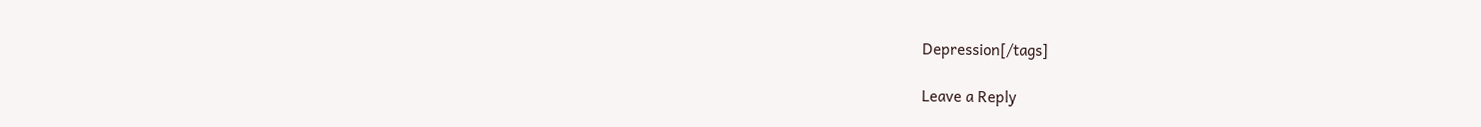Depression[/tags]

Leave a Reply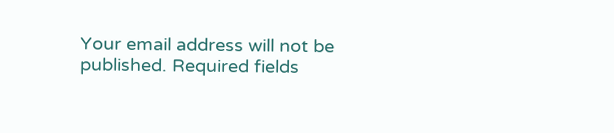Your email address will not be published. Required fields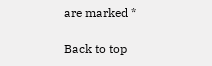are marked *

Back to top